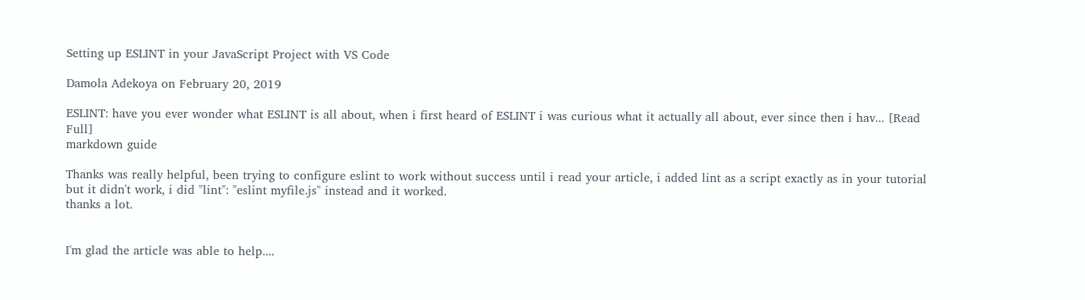Setting up ESLINT in your JavaScript Project with VS Code

Damola Adekoya on February 20, 2019

ESLINT: have you ever wonder what ESLINT is all about, when i first heard of ESLINT i was curious what it actually all about, ever since then i hav... [Read Full]
markdown guide

Thanks was really helpful, been trying to configure eslint to work without success until i read your article, i added lint as a script exactly as in your tutorial but it didn't work, i did "lint": "eslint myfile.js" instead and it worked.
thanks a lot.


I'm glad the article was able to help....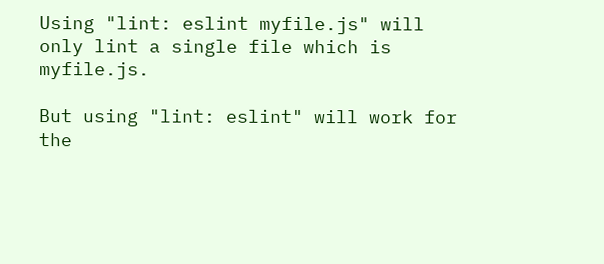Using "lint: eslint myfile.js" will only lint a single file which is myfile.js.

But using "lint: eslint" will work for the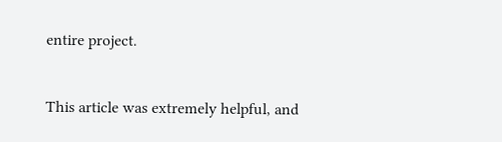entire project.


This article was extremely helpful, and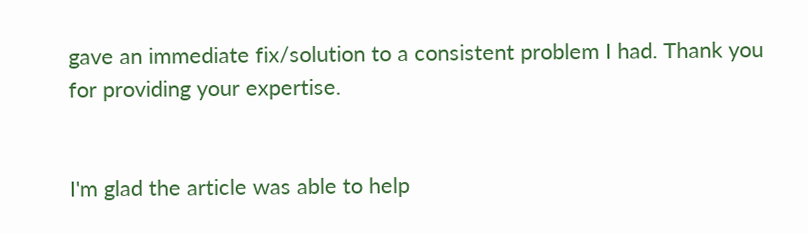gave an immediate fix/solution to a consistent problem I had. Thank you for providing your expertise.


I'm glad the article was able to help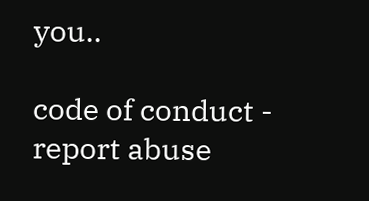you..

code of conduct - report abuse